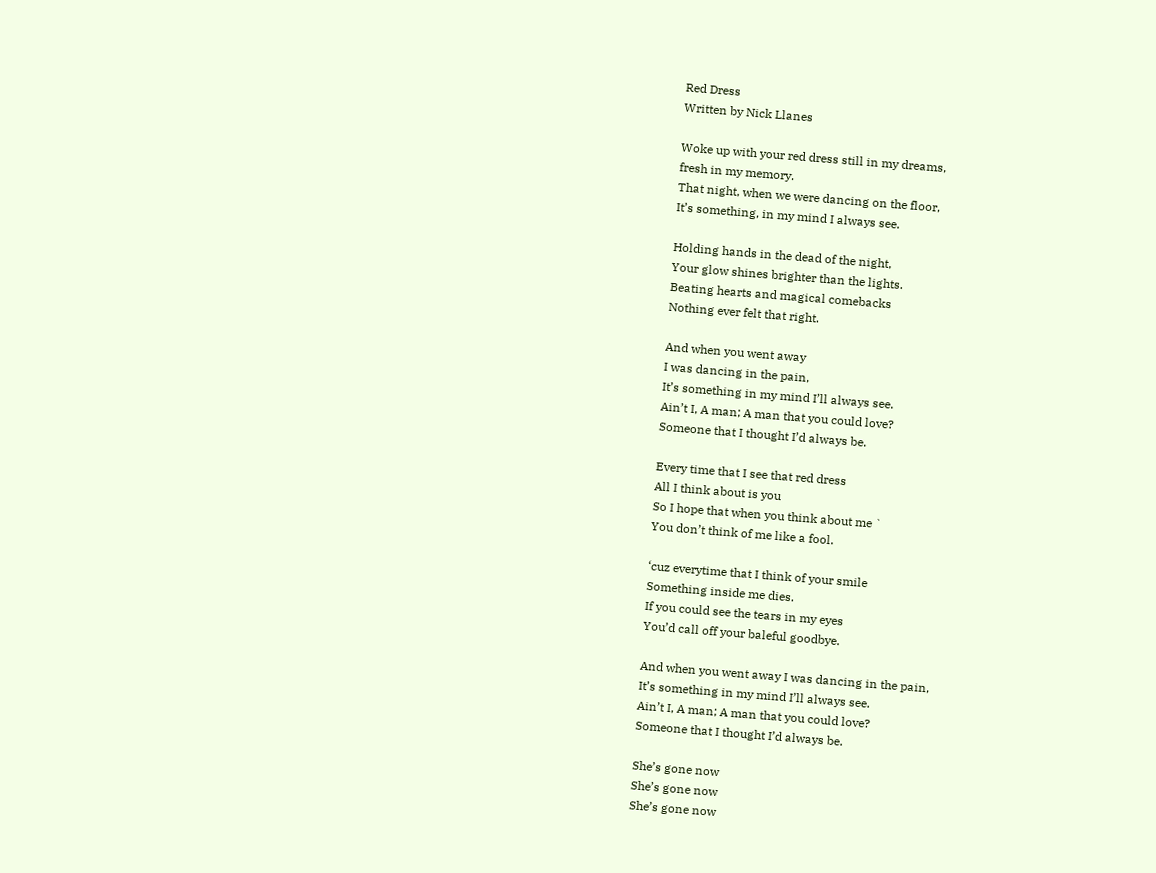Red Dress
Written by Nick Llanes

Woke up with your red dress still in my dreams,
fresh in my memory.
That night, when we were dancing on the floor,
It’s something, in my mind I always see.

Holding hands in the dead of the night,
Your glow shines brighter than the lights.
Beating hearts and magical comebacks
Nothing ever felt that right.

And when you went away
I was dancing in the pain,
It’s something in my mind I’ll always see.
Ain’t I, A man; A man that you could love?
Someone that I thought I’d always be.

Every time that I see that red dress
All I think about is you
So I hope that when you think about me `
You don’t think of me like a fool.

‘cuz everytime that I think of your smile
Something inside me dies.
If you could see the tears in my eyes
You’d call off your baleful goodbye.

And when you went away I was dancing in the pain,
It’s something in my mind I’ll always see.
Ain’t I, A man; A man that you could love?
Someone that I thought I’d always be.

She’s gone now
She’s gone now
She’s gone now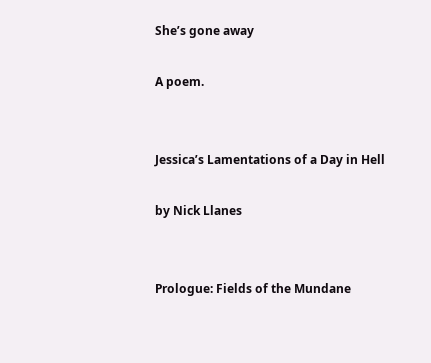She’s gone away

A poem.


Jessica’s Lamentations of a Day in Hell

by Nick Llanes


Prologue: Fields of the Mundane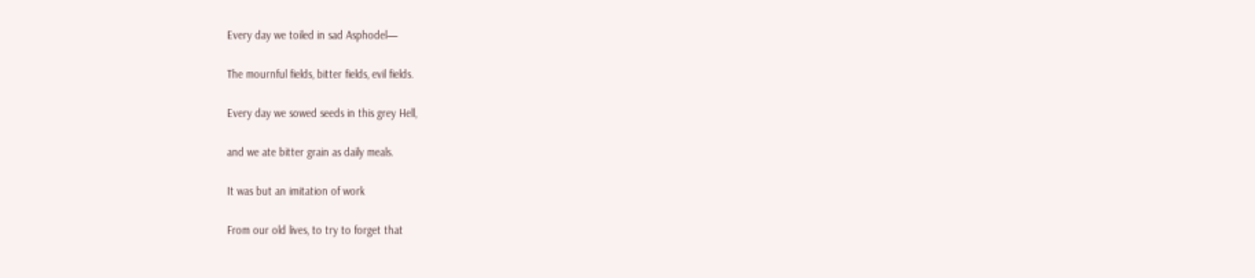Every day we toiled in sad Asphodel—

The mournful fields, bitter fields, evil fields.

Every day we sowed seeds in this grey Hell,

and we ate bitter grain as daily meals.

It was but an imitation of work

From our old lives, to try to forget that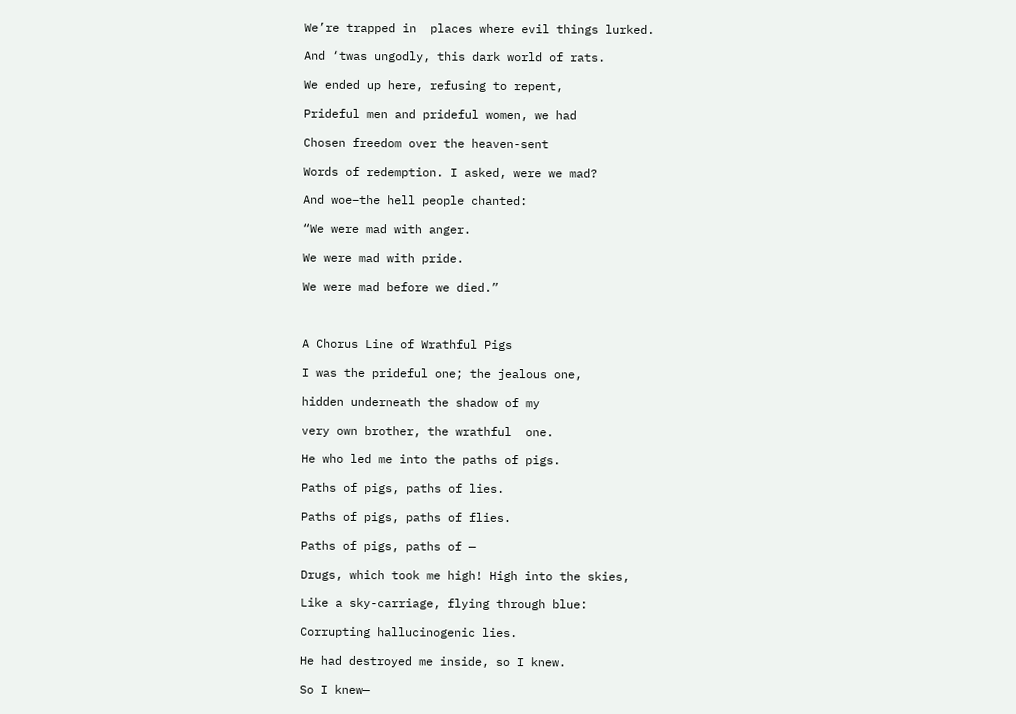We’re trapped in  places where evil things lurked.

And ‘twas ungodly, this dark world of rats.

We ended up here, refusing to repent,

Prideful men and prideful women, we had

Chosen freedom over the heaven-sent

Words of redemption. I asked, were we mad?

And woe–the hell people chanted:

“We were mad with anger.

We were mad with pride.

We were mad before we died.”



A Chorus Line of Wrathful Pigs

I was the prideful one; the jealous one,

hidden underneath the shadow of my

very own brother, the wrathful  one.

He who led me into the paths of pigs.

Paths of pigs, paths of lies.

Paths of pigs, paths of flies.

Paths of pigs, paths of —

Drugs, which took me high! High into the skies,

Like a sky-carriage, flying through blue:

Corrupting hallucinogenic lies.

He had destroyed me inside, so I knew.

So I knew—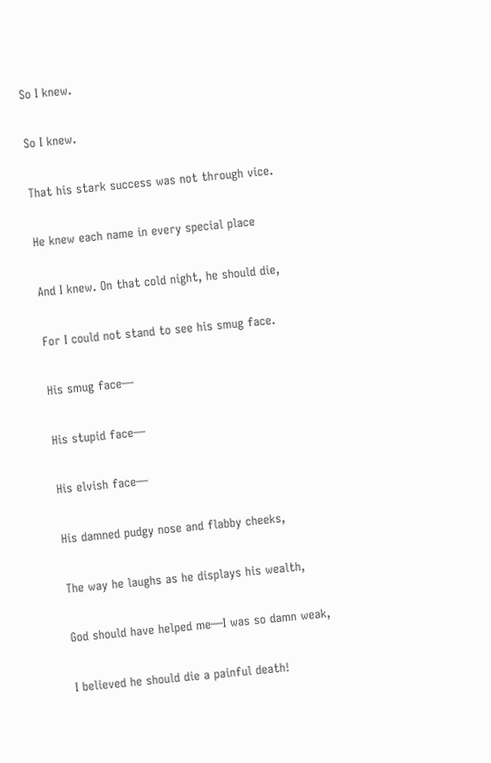So I knew.

So I knew.

That his stark success was not through vice.

He knew each name in every special place

And I knew. On that cold night, he should die,

For I could not stand to see his smug face.

His smug face—

His stupid face—

His elvish face—

His damned pudgy nose and flabby cheeks,

The way he laughs as he displays his wealth,

God should have helped me—I was so damn weak,

I believed he should die a painful death!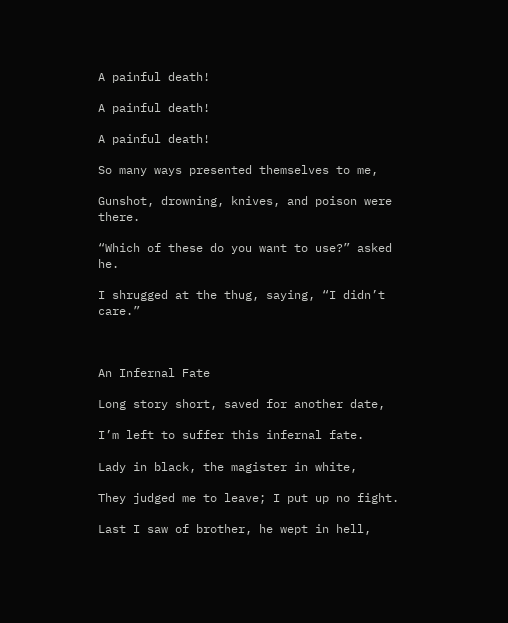A painful death!

A painful death!

A painful death!

So many ways presented themselves to me,

Gunshot, drowning, knives, and poison were there.

“Which of these do you want to use?” asked he.

I shrugged at the thug, saying, “I didn’t care.”



An Infernal Fate

Long story short, saved for another date,

I’m left to suffer this infernal fate.

Lady in black, the magister in white,

They judged me to leave; I put up no fight.

Last I saw of brother, he wept in hell,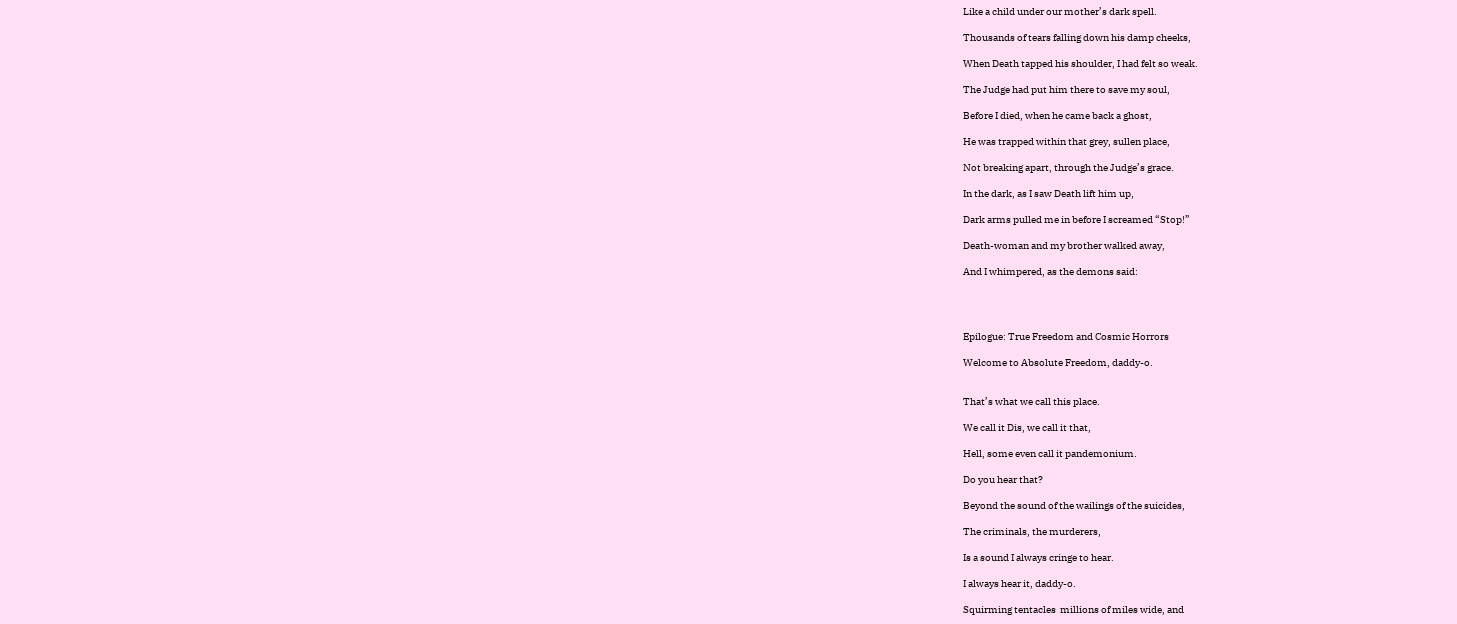Like a child under our mother’s dark spell.

Thousands of tears falling down his damp cheeks,

When Death tapped his shoulder, I had felt so weak.

The Judge had put him there to save my soul,

Before I died, when he came back a ghost,

He was trapped within that grey, sullen place,

Not breaking apart, through the Judge’s grace.

In the dark, as I saw Death lift him up,

Dark arms pulled me in before I screamed “Stop!”

Death-woman and my brother walked away,

And I whimpered, as the demons said:




Epilogue: True Freedom and Cosmic Horrors

Welcome to Absolute Freedom, daddy-o.


That’s what we call this place.

We call it Dis, we call it that,

Hell, some even call it pandemonium.

Do you hear that?

Beyond the sound of the wailings of the suicides,

The criminals, the murderers,

Is a sound I always cringe to hear.

I always hear it, daddy-o.

Squirming tentacles  millions of miles wide, and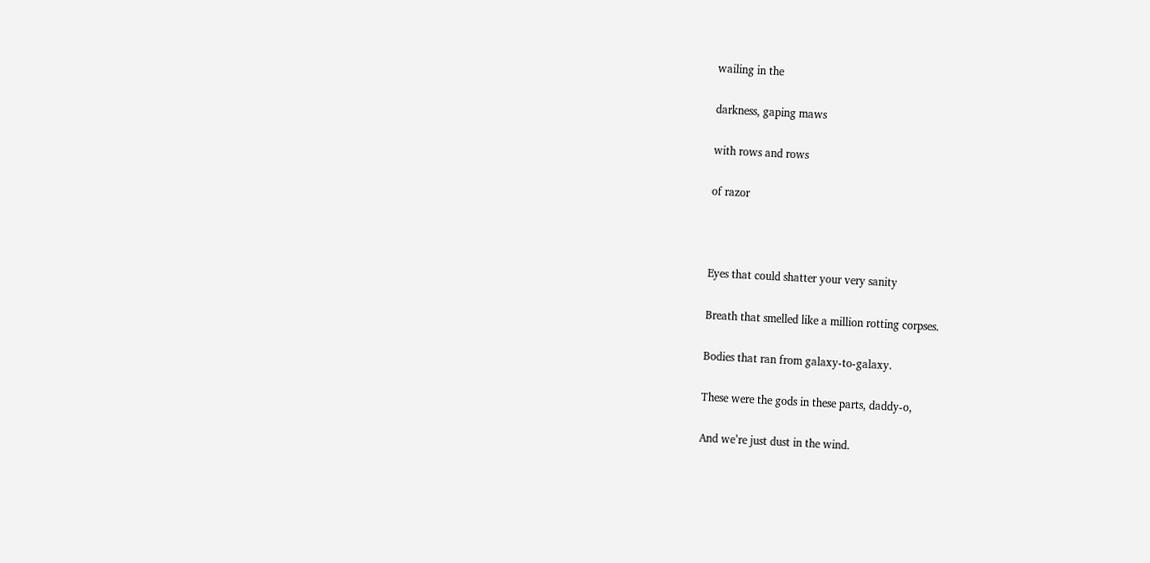wailing in the

darkness, gaping maws

with rows and rows

of razor



Eyes that could shatter your very sanity

Breath that smelled like a million rotting corpses.

Bodies that ran from galaxy-to-galaxy.

These were the gods in these parts, daddy-o,

And we’re just dust in the wind.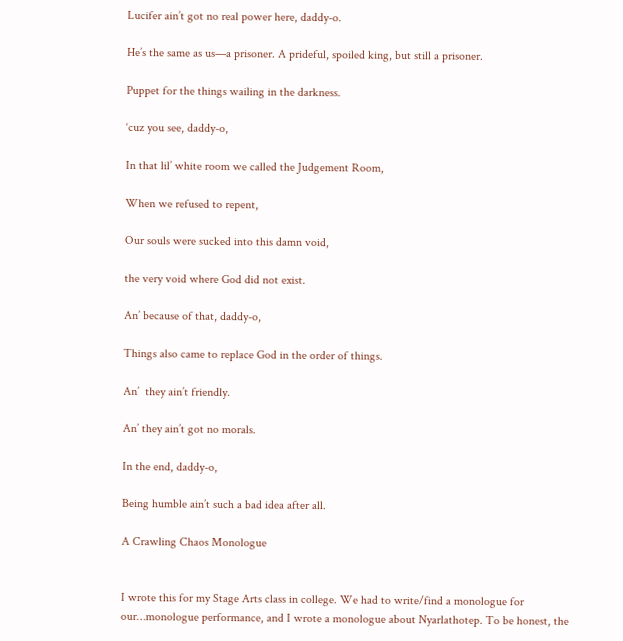Lucifer ain’t got no real power here, daddy-o.

He’s the same as us—a prisoner. A prideful, spoiled king, but still a prisoner.

Puppet for the things wailing in the darkness.

‘cuz you see, daddy-o,

In that lil’ white room we called the Judgement Room,

When we refused to repent,

Our souls were sucked into this damn void,

the very void where God did not exist.

An’ because of that, daddy-o,

Things also came to replace God in the order of things.

An’  they ain’t friendly.

An’ they ain’t got no morals.

In the end, daddy-o,

Being humble ain’t such a bad idea after all.

A Crawling Chaos Monologue


I wrote this for my Stage Arts class in college. We had to write/find a monologue for our…monologue performance, and I wrote a monologue about Nyarlathotep. To be honest, the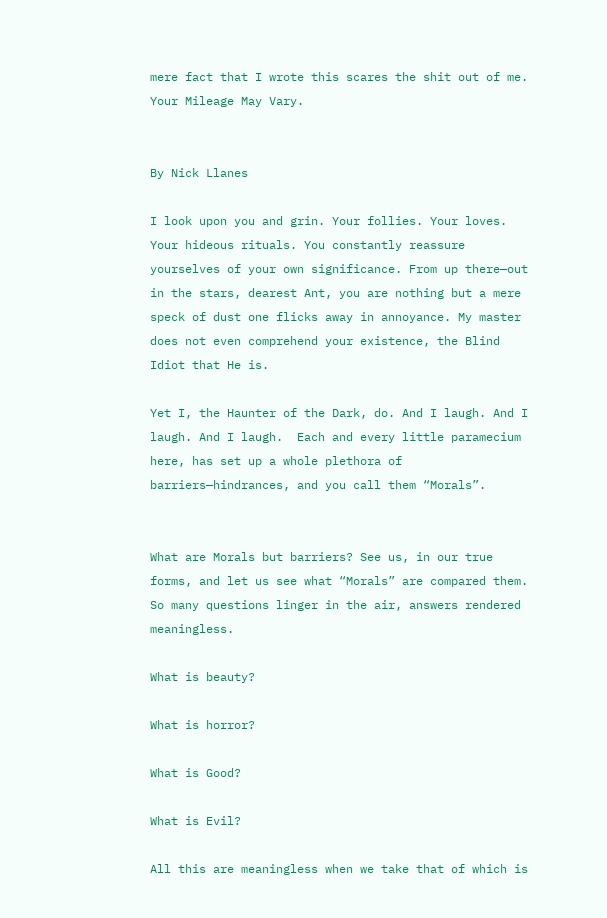mere fact that I wrote this scares the shit out of me. Your Mileage May Vary.


By Nick Llanes

I look upon you and grin. Your follies. Your loves. Your hideous rituals. You constantly reassure yourselves of your own significance. From up there—out in the stars, dearest Ant, you are nothing but a mere speck of dust one flicks away in annoyance. My master does not even comprehend your existence, the Blind Idiot that He is.

Yet I, the Haunter of the Dark, do. And I laugh. And I laugh. And I laugh.  Each and every little paramecium here, has set up a whole plethora of barriers—hindrances, and you call them “Morals”.


What are Morals but barriers? See us, in our true forms, and let us see what “Morals” are compared them.  So many questions linger in the air, answers rendered meaningless.

What is beauty?

What is horror?

What is Good?

What is Evil?

All this are meaningless when we take that of which is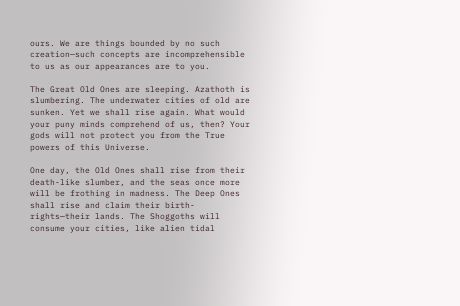ours. We are things bounded by no such creation—such concepts are incomprehensible to us as our appearances are to you.

The Great Old Ones are sleeping. Azathoth is slumbering. The underwater cities of old are sunken. Yet we shall rise again. What would your puny minds comprehend of us, then? Your gods will not protect you from the True powers of this Universe.

One day, the Old Ones shall rise from their death-like slumber, and the seas once more will be frothing in madness. The Deep Ones shall rise and claim their birth-rights—their lands. The Shoggoths will consume your cities, like alien tidal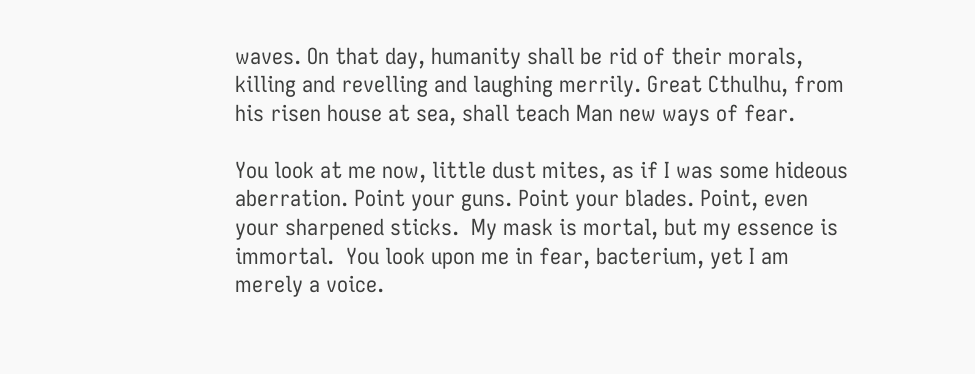waves. On that day, humanity shall be rid of their morals, killing and revelling and laughing merrily. Great Cthulhu, from his risen house at sea, shall teach Man new ways of fear.

You look at me now, little dust mites, as if I was some hideous aberration. Point your guns. Point your blades. Point, even your sharpened sticks.  My mask is mortal, but my essence is immortal.  You look upon me in fear, bacterium, yet I am merely a voice.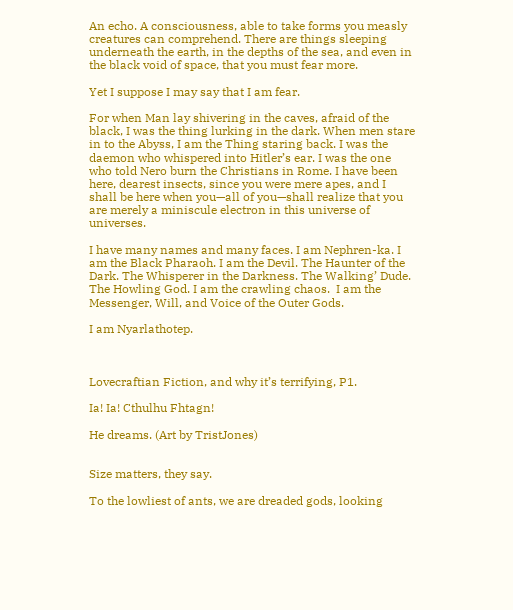An echo. A consciousness, able to take forms you measly creatures can comprehend. There are things sleeping underneath the earth, in the depths of the sea, and even in the black void of space, that you must fear more.

Yet I suppose I may say that I am fear.

For when Man lay shivering in the caves, afraid of the black, I was the thing lurking in the dark. When men stare in to the Abyss, I am the Thing staring back. I was the daemon who whispered into Hitler’s ear. I was the one who told Nero burn the Christians in Rome. I have been here, dearest insects, since you were mere apes, and I shall be here when you—all of you—shall realize that you are merely a miniscule electron in this universe of universes.

I have many names and many faces. I am Nephren-ka. I am the Black Pharaoh. I am the Devil. The Haunter of the Dark. The Whisperer in the Darkness. The Walking’ Dude. The Howling God. I am the crawling chaos.  I am the Messenger, Will, and Voice of the Outer Gods.

I am Nyarlathotep.



Lovecraftian Fiction, and why it’s terrifying, P1.

Ia! Ia! Cthulhu Fhtagn!

He dreams. (Art by TristJones)


Size matters, they say.

To the lowliest of ants, we are dreaded gods, looking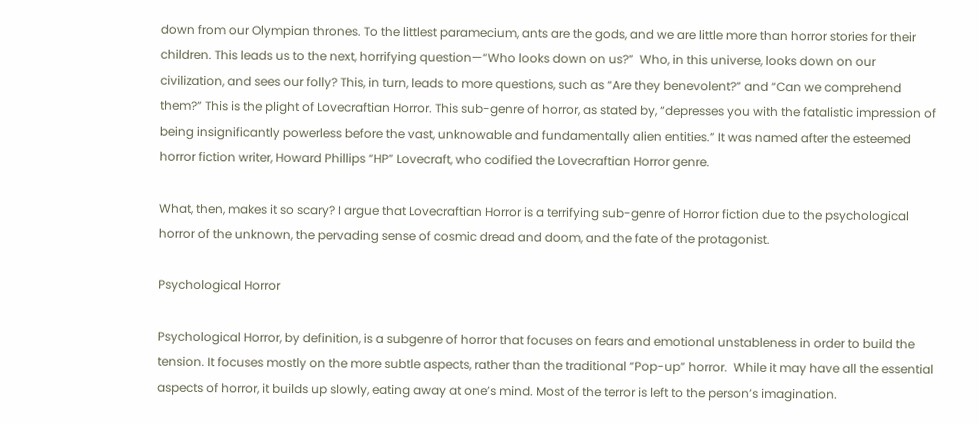down from our Olympian thrones. To the littlest paramecium, ants are the gods, and we are little more than horror stories for their children. This leads us to the next, horrifying question—“Who looks down on us?”  Who, in this universe, looks down on our civilization, and sees our folly? This, in turn, leads to more questions, such as “Are they benevolent?” and “Can we comprehend them?” This is the plight of Lovecraftian Horror. This sub-genre of horror, as stated by, “depresses you with the fatalistic impression of being insignificantly powerless before the vast, unknowable and fundamentally alien entities.” It was named after the esteemed horror fiction writer, Howard Phillips “HP” Lovecraft, who codified the Lovecraftian Horror genre.

What, then, makes it so scary? I argue that Lovecraftian Horror is a terrifying sub-genre of Horror fiction due to the psychological horror of the unknown, the pervading sense of cosmic dread and doom, and the fate of the protagonist.

Psychological Horror

Psychological Horror, by definition, is a subgenre of horror that focuses on fears and emotional unstableness in order to build the tension. It focuses mostly on the more subtle aspects, rather than the traditional “Pop-up” horror.  While it may have all the essential aspects of horror, it builds up slowly, eating away at one’s mind. Most of the terror is left to the person’s imagination.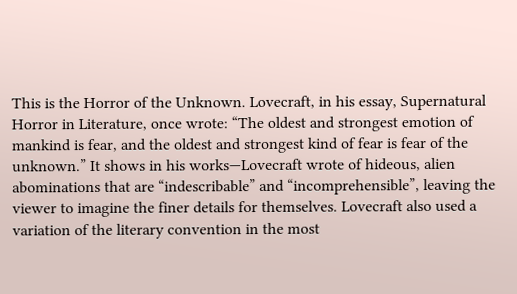This is the Horror of the Unknown. Lovecraft, in his essay, Supernatural Horror in Literature, once wrote: “The oldest and strongest emotion of mankind is fear, and the oldest and strongest kind of fear is fear of the unknown.” It shows in his works—Lovecraft wrote of hideous, alien abominations that are “indescribable” and “incomprehensible”, leaving the viewer to imagine the finer details for themselves. Lovecraft also used a variation of the literary convention in the most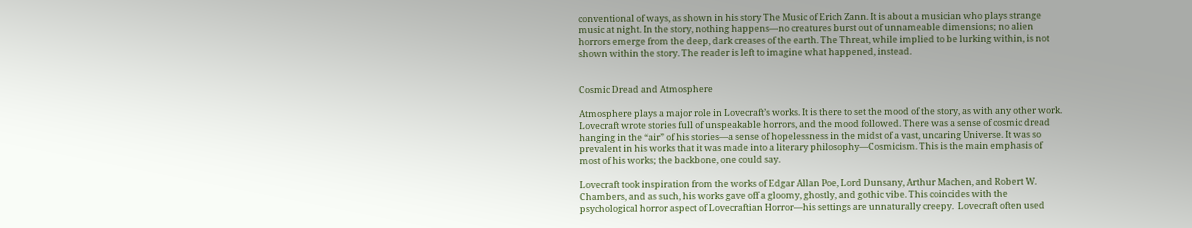conventional of ways, as shown in his story The Music of Erich Zann. It is about a musician who plays strange music at night. In the story, nothing happens—no creatures burst out of unnameable dimensions; no alien horrors emerge from the deep, dark creases of the earth. The Threat, while implied to be lurking within, is not shown within the story. The reader is left to imagine what happened, instead.


Cosmic Dread and Atmosphere

Atmosphere plays a major role in Lovecraft’s works. It is there to set the mood of the story, as with any other work. Lovecraft wrote stories full of unspeakable horrors, and the mood followed. There was a sense of cosmic dread hanging in the “air” of his stories—a sense of hopelessness in the midst of a vast, uncaring Universe. It was so prevalent in his works that it was made into a literary philosophy—Cosmicism. This is the main emphasis of most of his works; the backbone, one could say.

Lovecraft took inspiration from the works of Edgar Allan Poe, Lord Dunsany, Arthur Machen, and Robert W. Chambers, and as such, his works gave off a gloomy, ghostly, and gothic vibe. This coincides with the psychological horror aspect of Lovecraftian Horror—his settings are unnaturally creepy.  Lovecraft often used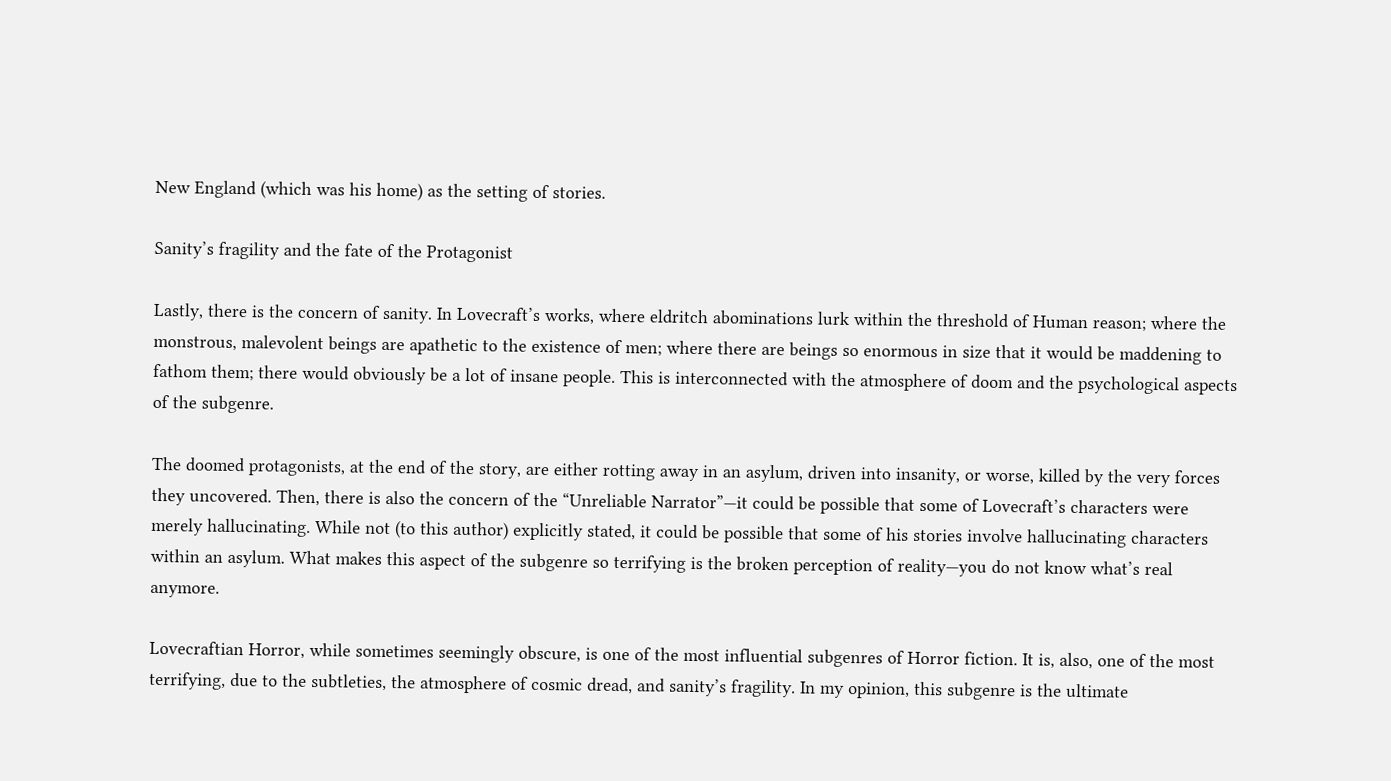New England (which was his home) as the setting of stories.

Sanity’s fragility and the fate of the Protagonist

Lastly, there is the concern of sanity. In Lovecraft’s works, where eldritch abominations lurk within the threshold of Human reason; where the monstrous, malevolent beings are apathetic to the existence of men; where there are beings so enormous in size that it would be maddening to fathom them; there would obviously be a lot of insane people. This is interconnected with the atmosphere of doom and the psychological aspects of the subgenre.

The doomed protagonists, at the end of the story, are either rotting away in an asylum, driven into insanity, or worse, killed by the very forces they uncovered. Then, there is also the concern of the “Unreliable Narrator”—it could be possible that some of Lovecraft’s characters were merely hallucinating. While not (to this author) explicitly stated, it could be possible that some of his stories involve hallucinating characters within an asylum. What makes this aspect of the subgenre so terrifying is the broken perception of reality—you do not know what’s real anymore.

Lovecraftian Horror, while sometimes seemingly obscure, is one of the most influential subgenres of Horror fiction. It is, also, one of the most terrifying, due to the subtleties, the atmosphere of cosmic dread, and sanity’s fragility. In my opinion, this subgenre is the ultimate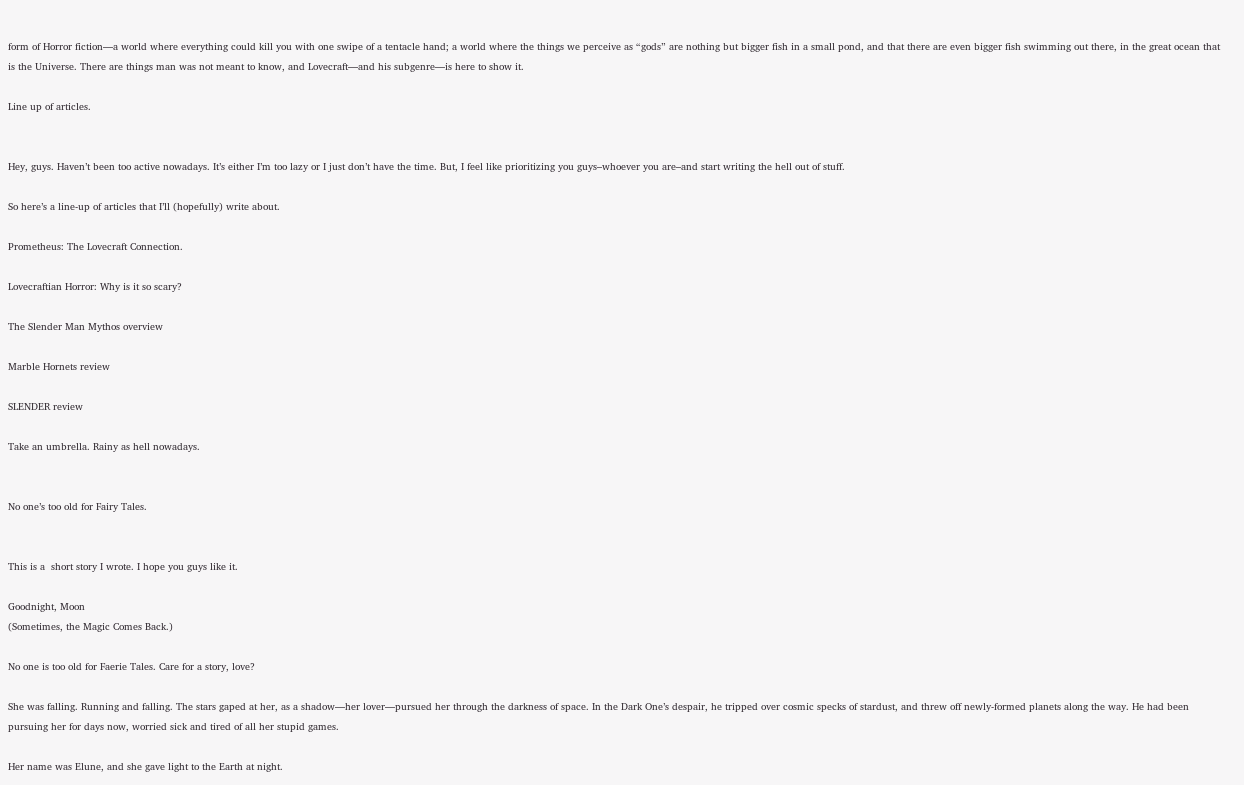form of Horror fiction—a world where everything could kill you with one swipe of a tentacle hand; a world where the things we perceive as “gods” are nothing but bigger fish in a small pond, and that there are even bigger fish swimming out there, in the great ocean that is the Universe. There are things man was not meant to know, and Lovecraft—and his subgenre—is here to show it.

Line up of articles.


Hey, guys. Haven’t been too active nowadays. It’s either I’m too lazy or I just don’t have the time. But, I feel like prioritizing you guys–whoever you are–and start writing the hell out of stuff.

So here’s a line-up of articles that I’ll (hopefully) write about.

Prometheus: The Lovecraft Connection.

Lovecraftian Horror: Why is it so scary?

The Slender Man Mythos overview

Marble Hornets review

SLENDER review

Take an umbrella. Rainy as hell nowadays.


No one’s too old for Fairy Tales.


This is a  short story I wrote. I hope you guys like it.

Goodnight, Moon
(Sometimes, the Magic Comes Back.)

No one is too old for Faerie Tales. Care for a story, love?

She was falling. Running and falling. The stars gaped at her, as a shadow—her lover—pursued her through the darkness of space. In the Dark One’s despair, he tripped over cosmic specks of stardust, and threw off newly-formed planets along the way. He had been pursuing her for days now, worried sick and tired of all her stupid games.

Her name was Elune, and she gave light to the Earth at night.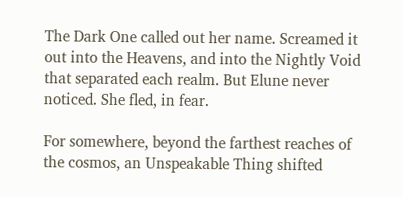The Dark One called out her name. Screamed it out into the Heavens, and into the Nightly Void that separated each realm. But Elune never noticed. She fled, in fear.

For somewhere, beyond the farthest reaches of the cosmos, an Unspeakable Thing shifted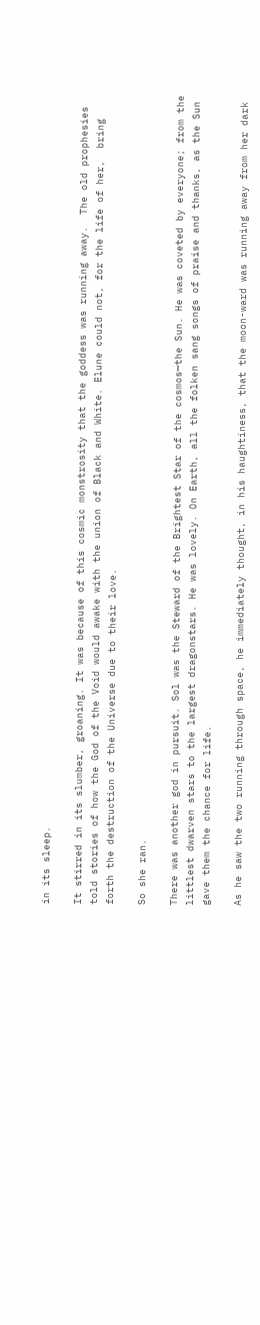in its sleep.

It stirred in its slumber, groaning. It was because of this cosmic monstrosity that the goddess was running away.  The old prophesies told stories of how the God of the Void would awake with the union of Black and White. Elune could not, for the life of her,  bring forth the destruction of the Universe due to their love.

So she ran.

There was another god in pursuit. Sol was the Steward of the Brightest Star of the cosmos—the Sun. He was coveted by everyone; from the littlest dwarven stars to the largest dragonstars. He was lovely. On Earth, all the folken sang songs of praise and thanks, as the Sun gave them the chance for life.

As he saw the two running through space, he immediately thought, in his haughtiness, that the moon-ward was running away from her dark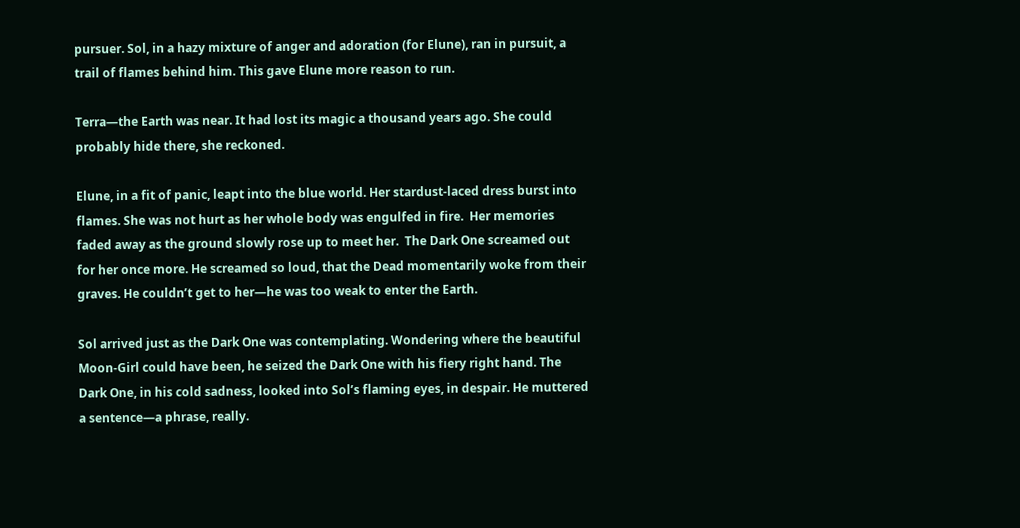pursuer. Sol, in a hazy mixture of anger and adoration (for Elune), ran in pursuit, a trail of flames behind him. This gave Elune more reason to run.

Terra—the Earth was near. It had lost its magic a thousand years ago. She could probably hide there, she reckoned.

Elune, in a fit of panic, leapt into the blue world. Her stardust-laced dress burst into flames. She was not hurt as her whole body was engulfed in fire.  Her memories faded away as the ground slowly rose up to meet her.  The Dark One screamed out for her once more. He screamed so loud, that the Dead momentarily woke from their graves. He couldn’t get to her—he was too weak to enter the Earth.

Sol arrived just as the Dark One was contemplating. Wondering where the beautiful Moon-Girl could have been, he seized the Dark One with his fiery right hand. The Dark One, in his cold sadness, looked into Sol’s flaming eyes, in despair. He muttered a sentence—a phrase, really.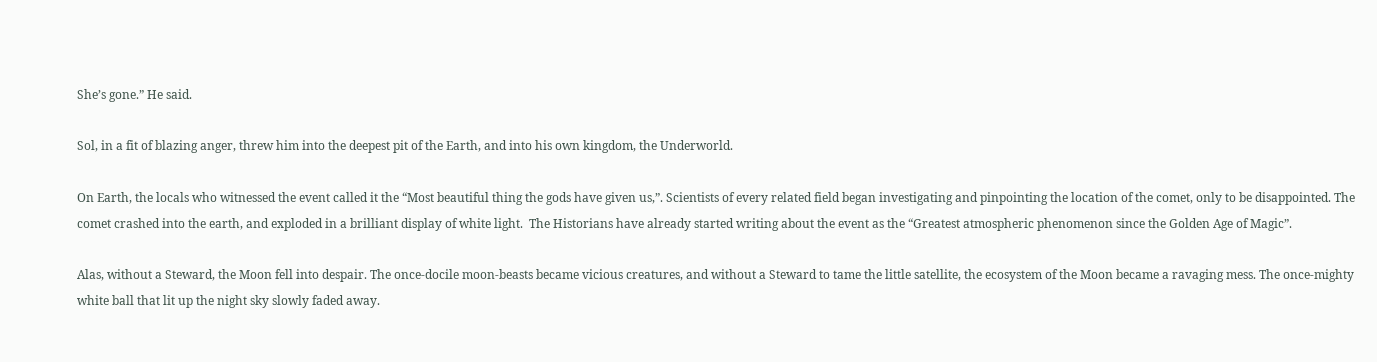She’s gone.” He said.

Sol, in a fit of blazing anger, threw him into the deepest pit of the Earth, and into his own kingdom, the Underworld.

On Earth, the locals who witnessed the event called it the “Most beautiful thing the gods have given us,”. Scientists of every related field began investigating and pinpointing the location of the comet, only to be disappointed. The comet crashed into the earth, and exploded in a brilliant display of white light.  The Historians have already started writing about the event as the “Greatest atmospheric phenomenon since the Golden Age of Magic”.

Alas, without a Steward, the Moon fell into despair. The once-docile moon-beasts became vicious creatures, and without a Steward to tame the little satellite, the ecosystem of the Moon became a ravaging mess. The once-mighty white ball that lit up the night sky slowly faded away.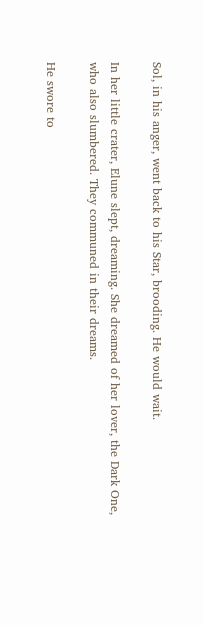Sol, in his anger, went back to his Star, brooding. He would wait.

In her little crater, Elune slept, dreaming. She dreamed of her lover, the Dark One, who also slumbered. They communed in their dreams.

He swore to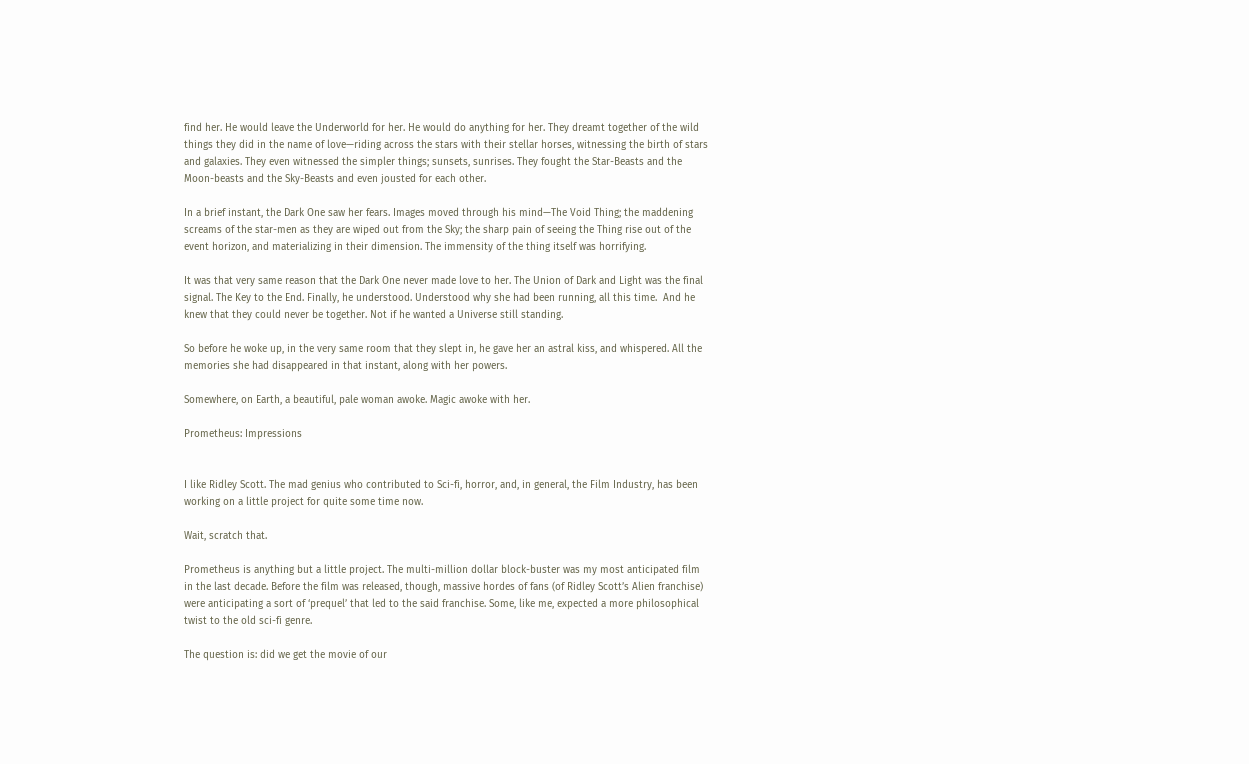find her. He would leave the Underworld for her. He would do anything for her. They dreamt together of the wild things they did in the name of love—riding across the stars with their stellar horses, witnessing the birth of stars and galaxies. They even witnessed the simpler things; sunsets, sunrises. They fought the Star-Beasts and the Moon-beasts and the Sky-Beasts and even jousted for each other.

In a brief instant, the Dark One saw her fears. Images moved through his mind—The Void Thing; the maddening screams of the star-men as they are wiped out from the Sky; the sharp pain of seeing the Thing rise out of the event horizon, and materializing in their dimension. The immensity of the thing itself was horrifying.

It was that very same reason that the Dark One never made love to her. The Union of Dark and Light was the final signal. The Key to the End. Finally, he understood. Understood why she had been running, all this time.  And he knew that they could never be together. Not if he wanted a Universe still standing.

So before he woke up, in the very same room that they slept in, he gave her an astral kiss, and whispered. All the memories she had disappeared in that instant, along with her powers.

Somewhere, on Earth, a beautiful, pale woman awoke. Magic awoke with her.

Prometheus: Impressions


I like Ridley Scott. The mad genius who contributed to Sci-fi, horror, and, in general, the Film Industry, has been working on a little project for quite some time now.

Wait, scratch that.

Prometheus is anything but a little project. The multi-million dollar block-buster was my most anticipated film in the last decade. Before the film was released, though, massive hordes of fans (of Ridley Scott’s Alien franchise) were anticipating a sort of ‘prequel’ that led to the said franchise. Some, like me, expected a more philosophical twist to the old sci-fi genre.

The question is: did we get the movie of our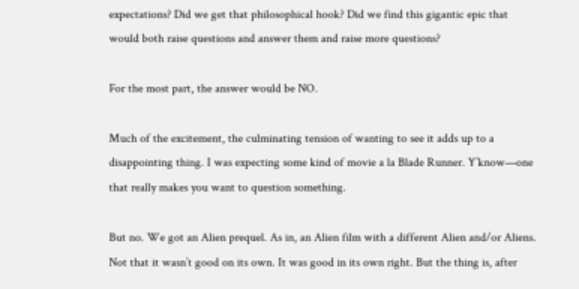expectations? Did we get that philosophical hook? Did we find this gigantic epic that would both raise questions and answer them and raise more questions?

For the most part, the answer would be NO.

Much of the excitement, the culminating tension of wanting to see it adds up to a disappointing thing. I was expecting some kind of movie a la Blade Runner. Y’know—one that really makes you want to question something.

But no. We got an Alien prequel. As in, an Alien film with a different Alien and/or Aliens. Not that it wasn’t good on its own. It was good in its own right. But the thing is, after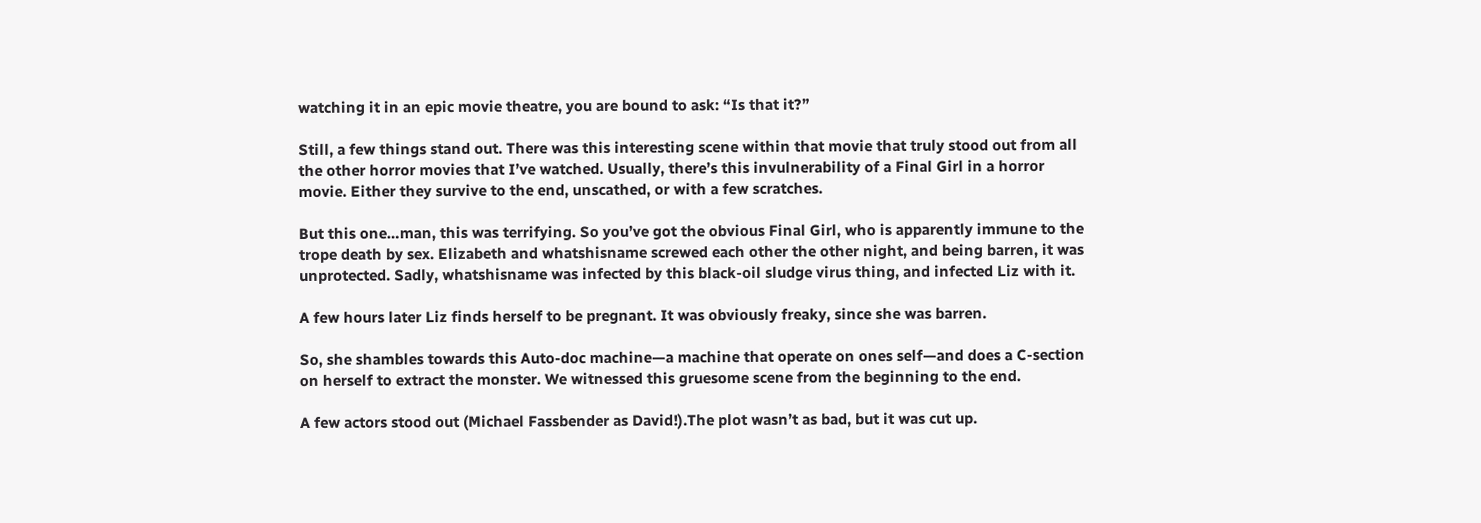watching it in an epic movie theatre, you are bound to ask: “Is that it?”

Still, a few things stand out. There was this interesting scene within that movie that truly stood out from all the other horror movies that I’ve watched. Usually, there’s this invulnerability of a Final Girl in a horror movie. Either they survive to the end, unscathed, or with a few scratches.

But this one…man, this was terrifying. So you’ve got the obvious Final Girl, who is apparently immune to the trope death by sex. Elizabeth and whatshisname screwed each other the other night, and being barren, it was unprotected. Sadly, whatshisname was infected by this black-oil sludge virus thing, and infected Liz with it.

A few hours later Liz finds herself to be pregnant. It was obviously freaky, since she was barren.

So, she shambles towards this Auto-doc machine—a machine that operate on ones self—and does a C-section on herself to extract the monster. We witnessed this gruesome scene from the beginning to the end.

A few actors stood out (Michael Fassbender as David!).The plot wasn’t as bad, but it was cut up.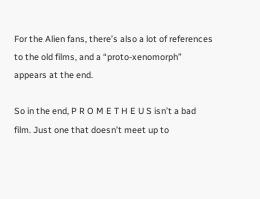For the Alien fans, there’s also a lot of references to the old films, and a “proto-xenomorph” appears at the end.

So in the end, P R O M E T H E U S isn’t a bad film. Just one that doesn’t meet up to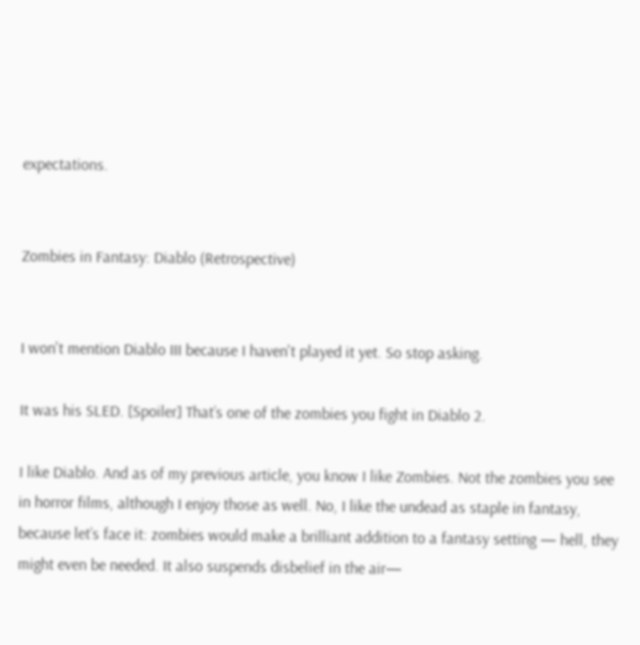expectations.


Zombies in Fantasy: Diablo (Retrospective)


I won't mention Diablo III because I haven't played it yet. So stop asking.

It was his SLED. [Spoiler] That’s one of the zombies you fight in Diablo 2.

I like Diablo. And as of my previous article, you know I like Zombies. Not the zombies you see in horror films, although I enjoy those as well. No, I like the undead as staple in fantasy, because let’s face it: zombies would make a brilliant addition to a fantasy setting — hell, they might even be needed. It also suspends disbelief in the air—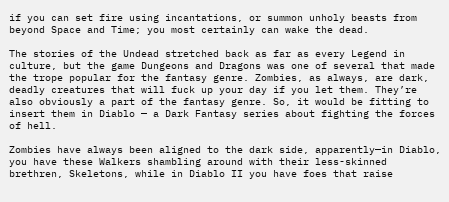if you can set fire using incantations, or summon unholy beasts from beyond Space and Time; you most certainly can wake the dead.

The stories of the Undead stretched back as far as every Legend in culture, but the game Dungeons and Dragons was one of several that made the trope popular for the fantasy genre. Zombies, as always, are dark, deadly creatures that will fuck up your day if you let them. They’re also obviously a part of the fantasy genre. So, it would be fitting to insert them in Diablo — a Dark Fantasy series about fighting the forces of hell.

Zombies have always been aligned to the dark side, apparently—in Diablo, you have these Walkers shambling around with their less-skinned brethren, Skeletons, while in Diablo II you have foes that raise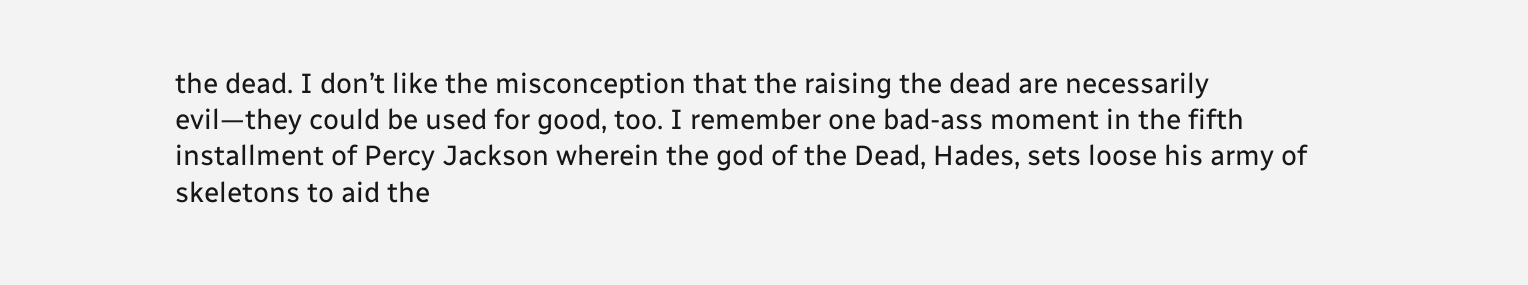the dead. I don’t like the misconception that the raising the dead are necessarily evil—they could be used for good, too. I remember one bad-ass moment in the fifth installment of Percy Jackson wherein the god of the Dead, Hades, sets loose his army of skeletons to aid the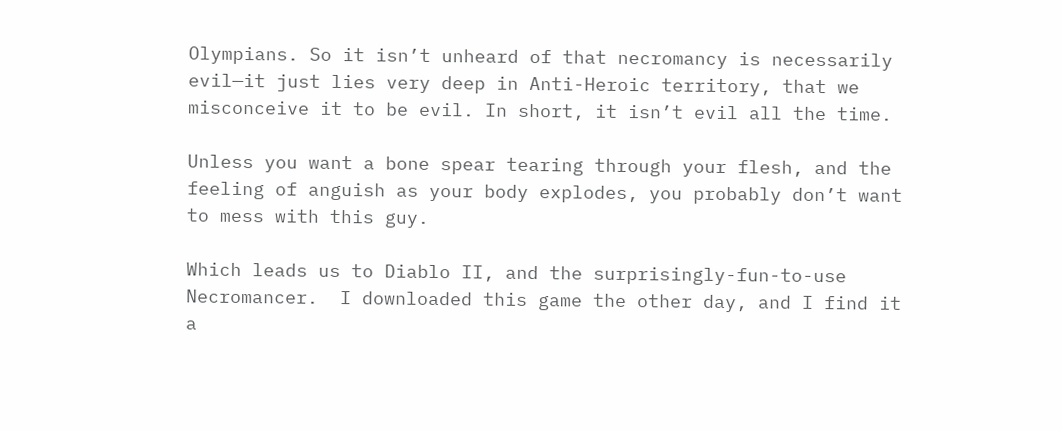Olympians. So it isn’t unheard of that necromancy is necessarily evil—it just lies very deep in Anti-Heroic territory, that we misconceive it to be evil. In short, it isn’t evil all the time.

Unless you want a bone spear tearing through your flesh, and the feeling of anguish as your body explodes, you probably don’t want to mess with this guy.

Which leads us to Diablo II, and the surprisingly-fun-to-use Necromancer.  I downloaded this game the other day, and I find it a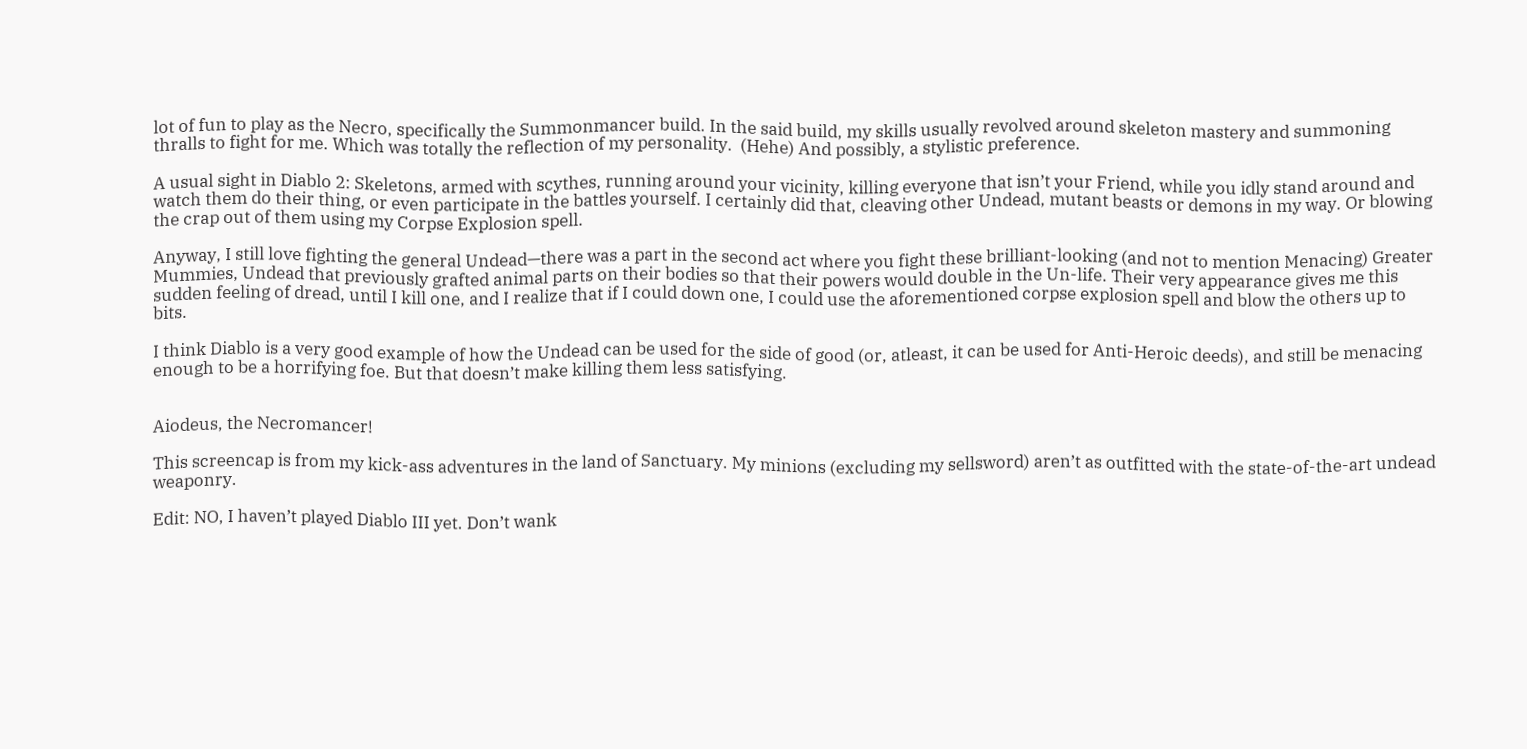lot of fun to play as the Necro, specifically the Summonmancer build. In the said build, my skills usually revolved around skeleton mastery and summoning thralls to fight for me. Which was totally the reflection of my personality.  (Hehe) And possibly, a stylistic preference.

A usual sight in Diablo 2: Skeletons, armed with scythes, running around your vicinity, killing everyone that isn’t your Friend, while you idly stand around and watch them do their thing, or even participate in the battles yourself. I certainly did that, cleaving other Undead, mutant beasts or demons in my way. Or blowing the crap out of them using my Corpse Explosion spell.

Anyway, I still love fighting the general Undead—there was a part in the second act where you fight these brilliant-looking (and not to mention Menacing) Greater Mummies, Undead that previously grafted animal parts on their bodies so that their powers would double in the Un-life. Their very appearance gives me this sudden feeling of dread, until I kill one, and I realize that if I could down one, I could use the aforementioned corpse explosion spell and blow the others up to bits.

I think Diablo is a very good example of how the Undead can be used for the side of good (or, atleast, it can be used for Anti-Heroic deeds), and still be menacing enough to be a horrifying foe. But that doesn’t make killing them less satisfying.


Aiodeus, the Necromancer!

This screencap is from my kick-ass adventures in the land of Sanctuary. My minions (excluding my sellsword) aren’t as outfitted with the state-of-the-art undead weaponry.

Edit: NO, I haven’t played Diablo III yet. Don’t wank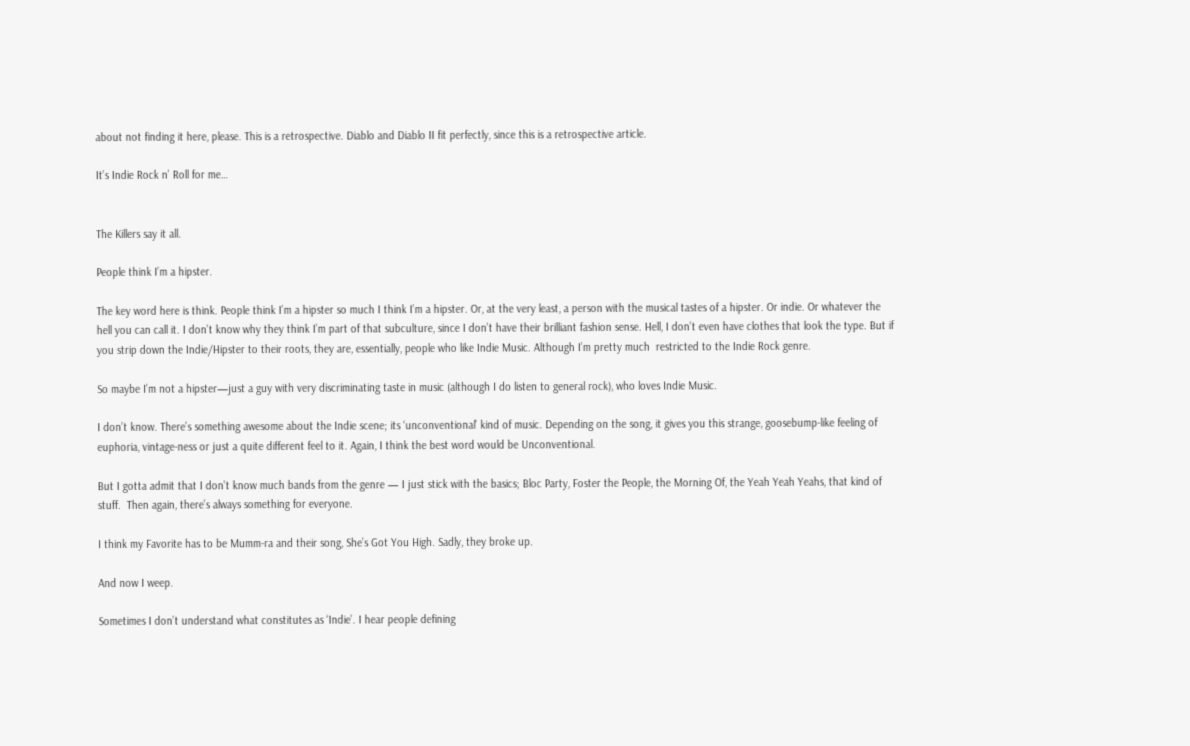about not finding it here, please. This is a retrospective. Diablo and Diablo II fit perfectly, since this is a retrospective article.

It’s Indie Rock n’ Roll for me…


The Killers say it all.

People think I’m a hipster.

The key word here is think. People think I’m a hipster so much I think I’m a hipster. Or, at the very least, a person with the musical tastes of a hipster. Or indie. Or whatever the hell you can call it. I don’t know why they think I’m part of that subculture, since I don’t have their brilliant fashion sense. Hell, I don’t even have clothes that look the type. But if you strip down the Indie/Hipster to their roots, they are, essentially, people who like Indie Music. Although I’m pretty much  restricted to the Indie Rock genre.

So maybe I’m not a hipster—just a guy with very discriminating taste in music (although I do listen to general rock), who loves Indie Music.

I don’t know. There’s something awesome about the Indie scene; its ‘unconventional’ kind of music. Depending on the song, it gives you this strange, goosebump-like feeling of euphoria, vintage-ness or just a quite different feel to it. Again, I think the best word would be Unconventional.

But I gotta admit that I don’t know much bands from the genre — I just stick with the basics; Bloc Party, Foster the People, the Morning Of, the Yeah Yeah Yeahs, that kind of stuff.  Then again, there’s always something for everyone.

I think my Favorite has to be Mumm-ra and their song, She’s Got You High. Sadly, they broke up.

And now I weep.

Sometimes I don’t understand what constitutes as ‘Indie’. I hear people defining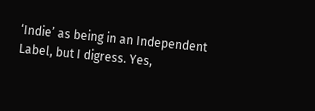‘Indie’ as being in an Independent Label, but I digress. Yes,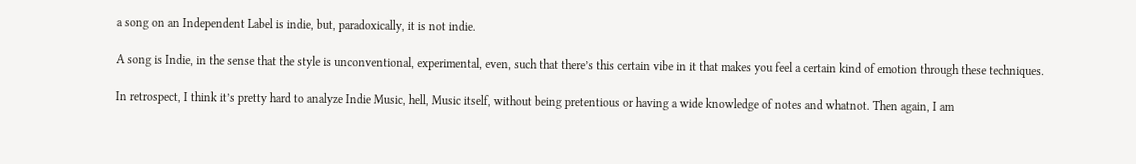a song on an Independent Label is indie, but, paradoxically, it is not indie.

A song is Indie, in the sense that the style is unconventional, experimental, even, such that there’s this certain vibe in it that makes you feel a certain kind of emotion through these techniques.

In retrospect, I think it’s pretty hard to analyze Indie Music, hell, Music itself, without being pretentious or having a wide knowledge of notes and whatnot. Then again, I am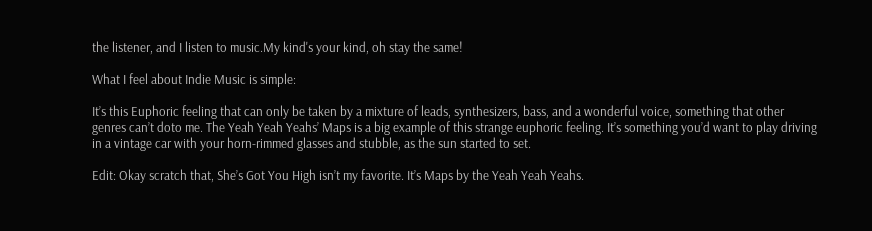the listener, and I listen to music.My kind's your kind, oh stay the same!

What I feel about Indie Music is simple:

It’s this Euphoric feeling that can only be taken by a mixture of leads, synthesizers, bass, and a wonderful voice, something that other genres can’t doto me. The Yeah Yeah Yeahs’ Maps is a big example of this strange euphoric feeling. It’s something you’d want to play driving in a vintage car with your horn-rimmed glasses and stubble, as the sun started to set.

Edit: Okay scratch that, She’s Got You High isn’t my favorite. It’s Maps by the Yeah Yeah Yeahs.